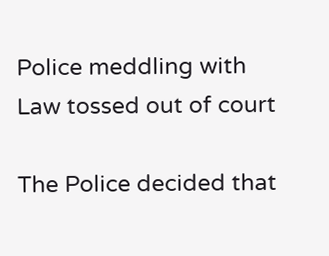Police meddling with Law tossed out of court

The Police decided that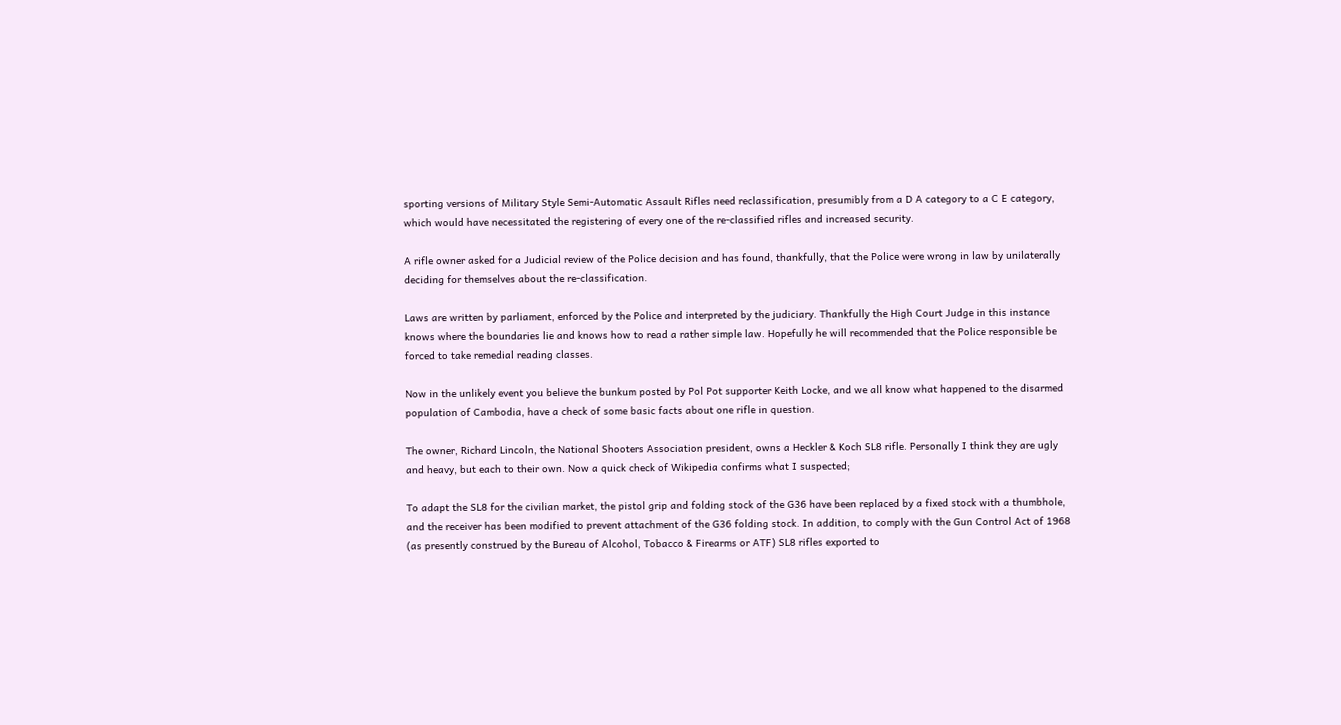sporting versions of Military Style Semi-Automatic Assault Rifles need reclassification, presumibly from a D A category to a C E category, which would have necessitated the registering of every one of the re-classified rifles and increased security.

A rifle owner asked for a Judicial review of the Police decision and has found, thankfully, that the Police were wrong in law by unilaterally deciding for themselves about the re-classification.

Laws are written by parliament, enforced by the Police and interpreted by the judiciary. Thankfully the High Court Judge in this instance knows where the boundaries lie and knows how to read a rather simple law. Hopefully he will recommended that the Police responsible be forced to take remedial reading classes.

Now in the unlikely event you believe the bunkum posted by Pol Pot supporter Keith Locke, and we all know what happened to the disarmed population of Cambodia, have a check of some basic facts about one rifle in question.

The owner, Richard Lincoln, the National Shooters Association president, owns a Heckler & Koch SL8 rifle. Personally I think they are ugly and heavy, but each to their own. Now a quick check of Wikipedia confirms what I suspected;

To adapt the SL8 for the civilian market, the pistol grip and folding stock of the G36 have been replaced by a fixed stock with a thumbhole, and the receiver has been modified to prevent attachment of the G36 folding stock. In addition, to comply with the Gun Control Act of 1968 (as presently construed by the Bureau of Alcohol, Tobacco & Firearms or ATF) SL8 rifles exported to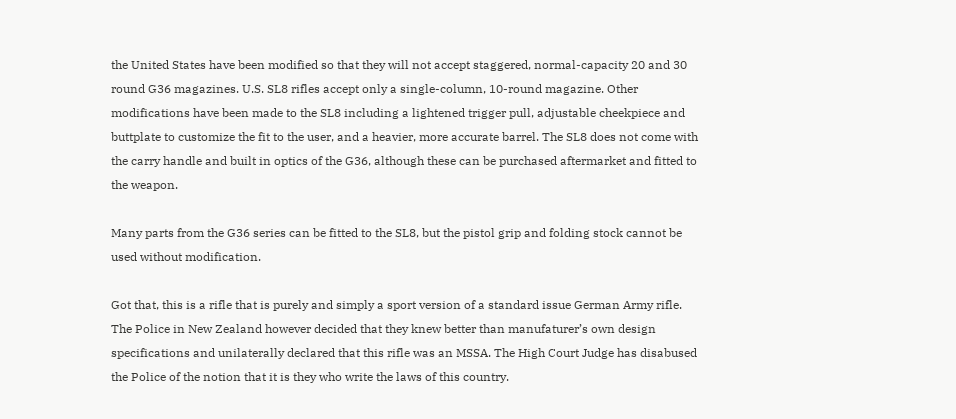the United States have been modified so that they will not accept staggered, normal-capacity 20 and 30 round G36 magazines. U.S. SL8 rifles accept only a single-column, 10-round magazine. Other modifications have been made to the SL8 including a lightened trigger pull, adjustable cheekpiece and buttplate to customize the fit to the user, and a heavier, more accurate barrel. The SL8 does not come with the carry handle and built in optics of the G36, although these can be purchased aftermarket and fitted to the weapon.

Many parts from the G36 series can be fitted to the SL8, but the pistol grip and folding stock cannot be used without modification.

Got that, this is a rifle that is purely and simply a sport version of a standard issue German Army rifle. The Police in New Zealand however decided that they knew better than manufaturer’s own design specifications and unilaterally declared that this rifle was an MSSA. The High Court Judge has disabused the Police of the notion that it is they who write the laws of this country.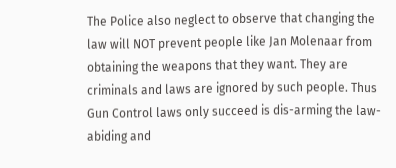The Police also neglect to observe that changing the law will NOT prevent people like Jan Molenaar from obtaining the weapons that they want. They are criminals and laws are ignored by such people. Thus Gun Control laws only succeed is dis-arming the law-abiding and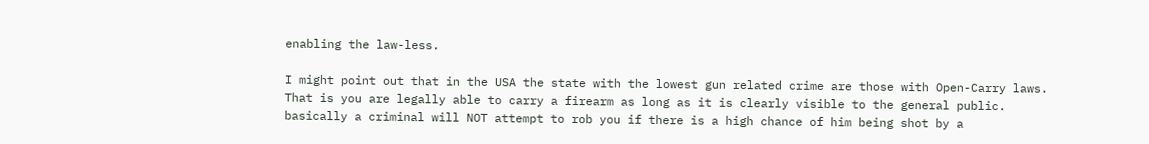enabling the law-less.

I might point out that in the USA the state with the lowest gun related crime are those with Open-Carry laws. That is you are legally able to carry a firearm as long as it is clearly visible to the general public. basically a criminal will NOT attempt to rob you if there is a high chance of him being shot by a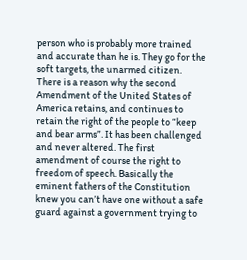person who is probably more trained and accurate than he is. They go for the soft targets, the unarmed citizen. There is a reason why the second Amendment of the United States of America retains, and continues to retain the right of the people to “keep and bear arms”. It has been challenged and never altered. The first amendment of course the right to freedom of speech. Basically the eminent fathers of the Constitution knew you can’t have one without a safe guard against a government trying to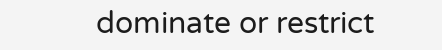dominate or restrict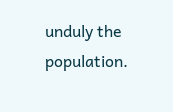unduly the population.